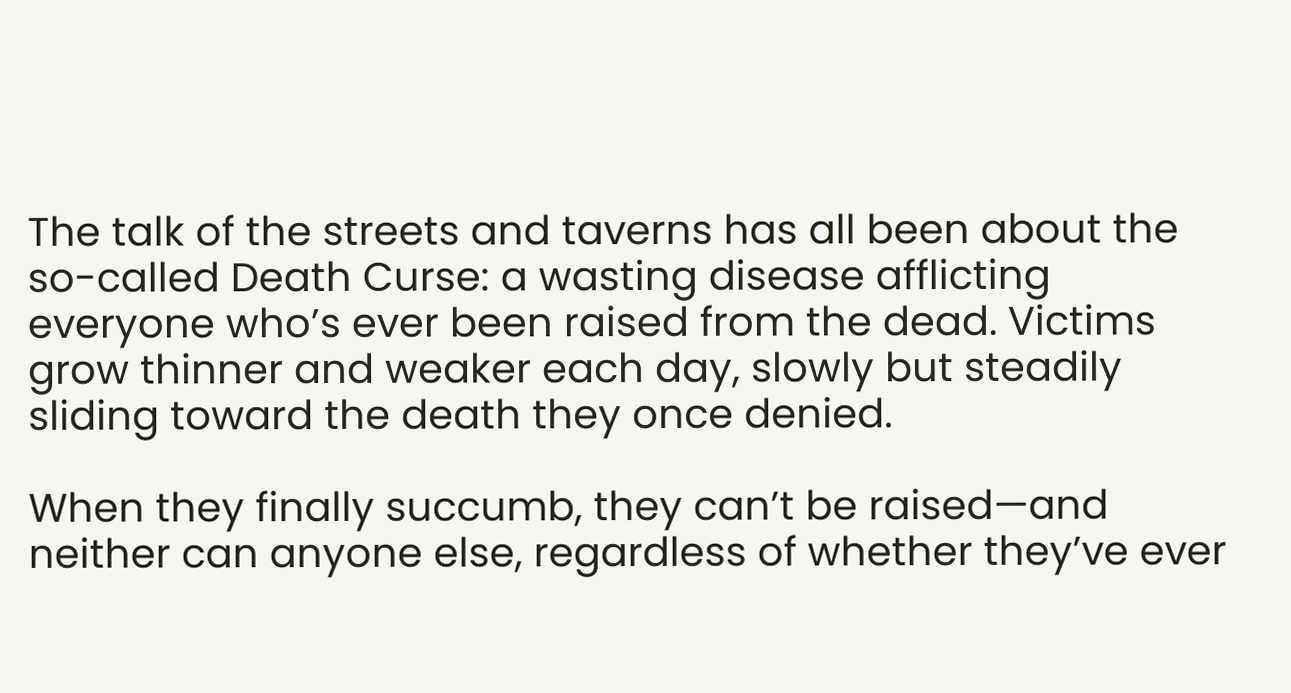The talk of the streets and taverns has all been about the so-called Death Curse: a wasting disease afflicting everyone who’s ever been raised from the dead. Victims grow thinner and weaker each day, slowly but steadily sliding toward the death they once denied.

When they finally succumb, they can’t be raised—and neither can anyone else, regardless of whether they’ve ever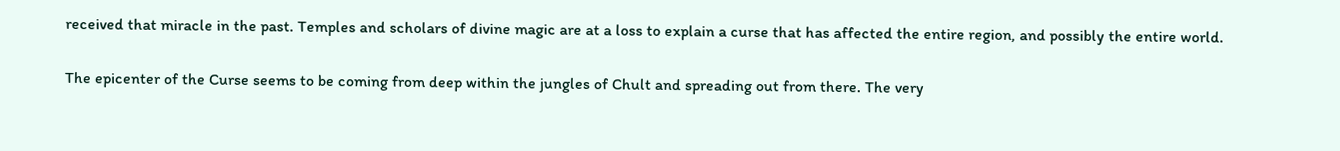received that miracle in the past. Temples and scholars of divine magic are at a loss to explain a curse that has affected the entire region, and possibly the entire world.

The epicenter of the Curse seems to be coming from deep within the jungles of Chult and spreading out from there. The very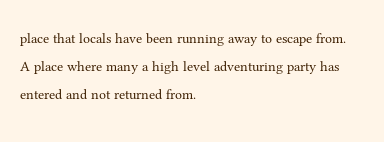place that locals have been running away to escape from. A place where many a high level adventuring party has entered and not returned from.